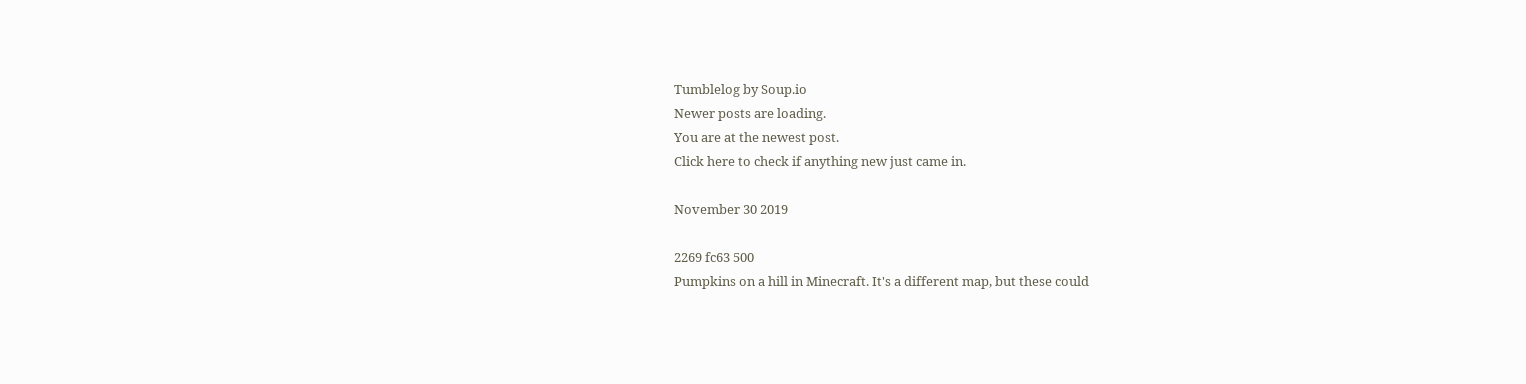Tumblelog by Soup.io
Newer posts are loading.
You are at the newest post.
Click here to check if anything new just came in.

November 30 2019

2269 fc63 500
Pumpkins on a hill in Minecraft. It's a different map, but these could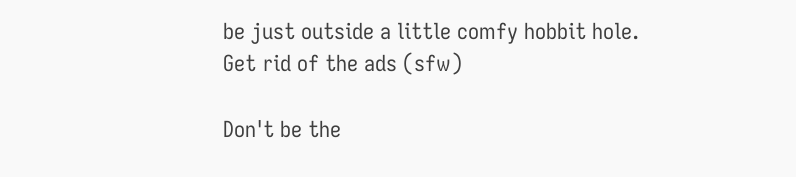be just outside a little comfy hobbit hole.
Get rid of the ads (sfw)

Don't be the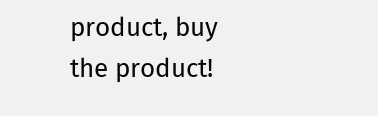product, buy the product!